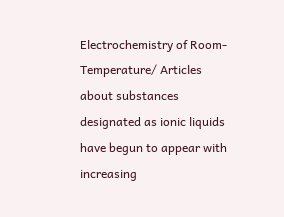Electrochemistry of Room-Temperature/ Articles about substances designated as ionic liquids have begun to appear with increasing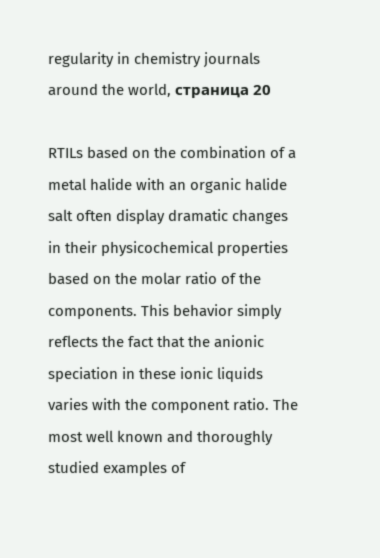regularity in chemistry journals around the world, страница 20

RTILs based on the combination of a metal halide with an organic halide salt often display dramatic changes in their physicochemical properties based on the molar ratio of the components. This behavior simply reflects the fact that the anionic speciation in these ionic liquids varies with the component ratio. The most well known and thoroughly studied examples of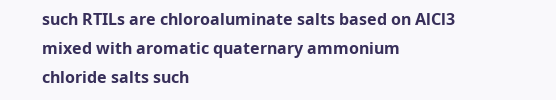such RTILs are chloroaluminate salts based on AlCl3 mixed with aromatic quaternary ammonium chloride salts such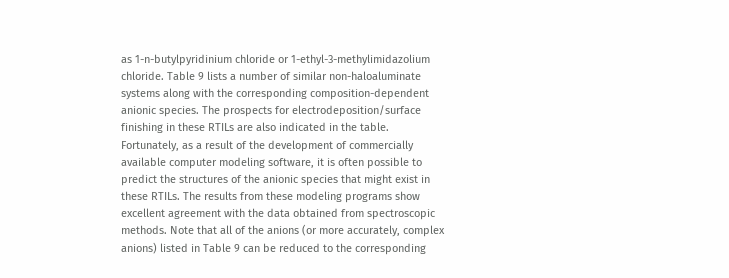as 1-n-butylpyridinium chloride or 1-ethyl-3-methylimidazolium chloride. Table 9 lists a number of similar non-haloaluminate systems along with the corresponding composition-dependent anionic species. The prospects for electrodeposition/surface finishing in these RTILs are also indicated in the table. Fortunately, as a result of the development of commercially available computer modeling software, it is often possible to predict the structures of the anionic species that might exist in these RTILs. The results from these modeling programs show excellent agreement with the data obtained from spectroscopic methods. Note that all of the anions (or more accurately, complex anions) listed in Table 9 can be reduced to the corresponding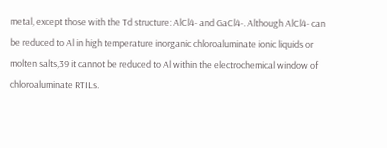metal, except those with the Td structure: AlCl4- and GaCl4-. Although AlCl4- can be reduced to Al in high temperature inorganic chloroaluminate ionic liquids or molten salts,39 it cannot be reduced to Al within the electrochemical window of chloroaluminate RTILs.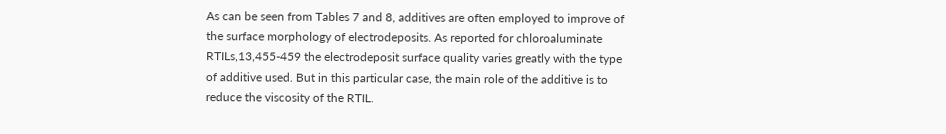As can be seen from Tables 7 and 8, additives are often employed to improve of the surface morphology of electrodeposits. As reported for chloroaluminate RTILs,13,455-459 the electrodeposit surface quality varies greatly with the type of additive used. But in this particular case, the main role of the additive is to reduce the viscosity of the RTIL.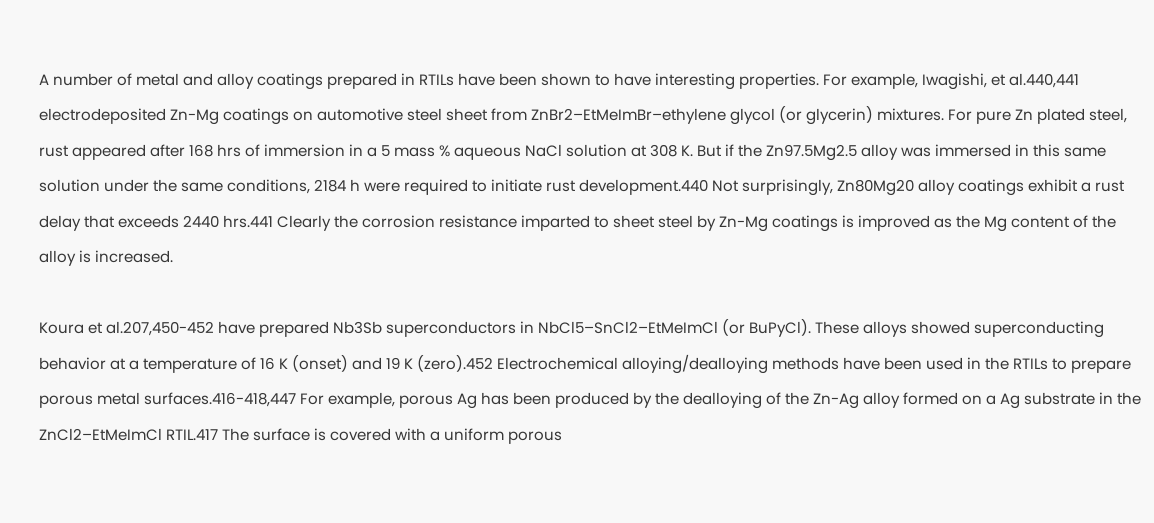A number of metal and alloy coatings prepared in RTILs have been shown to have interesting properties. For example, Iwagishi, et al.440,441 electrodeposited Zn-Mg coatings on automotive steel sheet from ZnBr2–EtMeImBr–ethylene glycol (or glycerin) mixtures. For pure Zn plated steel, rust appeared after 168 hrs of immersion in a 5 mass % aqueous NaCl solution at 308 K. But if the Zn97.5Mg2.5 alloy was immersed in this same solution under the same conditions, 2184 h were required to initiate rust development.440 Not surprisingly, Zn80Mg20 alloy coatings exhibit a rust delay that exceeds 2440 hrs.441 Clearly the corrosion resistance imparted to sheet steel by Zn-Mg coatings is improved as the Mg content of the alloy is increased.

Koura et al.207,450-452 have prepared Nb3Sb superconductors in NbCl5–SnCl2–EtMeImCl (or BuPyCl). These alloys showed superconducting behavior at a temperature of 16 K (onset) and 19 K (zero).452 Electrochemical alloying/dealloying methods have been used in the RTILs to prepare porous metal surfaces.416-418,447 For example, porous Ag has been produced by the dealloying of the Zn-Ag alloy formed on a Ag substrate in the  ZnCl2–EtMeImCl RTIL.417 The surface is covered with a uniform porous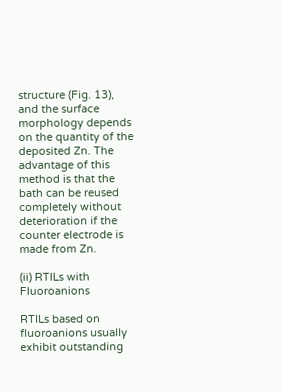structure (Fig. 13), and the surface morphology depends on the quantity of the deposited Zn. The advantage of this method is that the bath can be reused completely without deterioration if the counter electrode is made from Zn.

(ii) RTILs with Fluoroanions

RTILs based on fluoroanions usually exhibit outstanding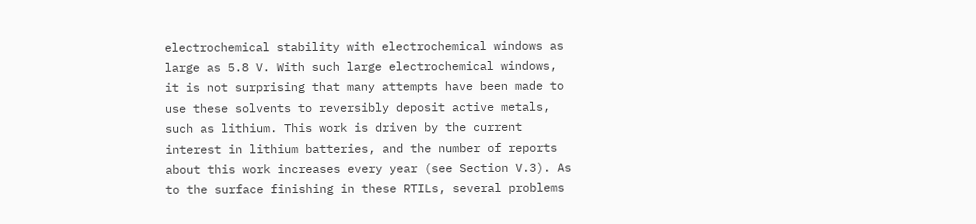electrochemical stability with electrochemical windows as large as 5.8 V. With such large electrochemical windows, it is not surprising that many attempts have been made to use these solvents to reversibly deposit active metals, such as lithium. This work is driven by the current interest in lithium batteries, and the number of reports about this work increases every year (see Section V.3). As to the surface finishing in these RTILs, several problems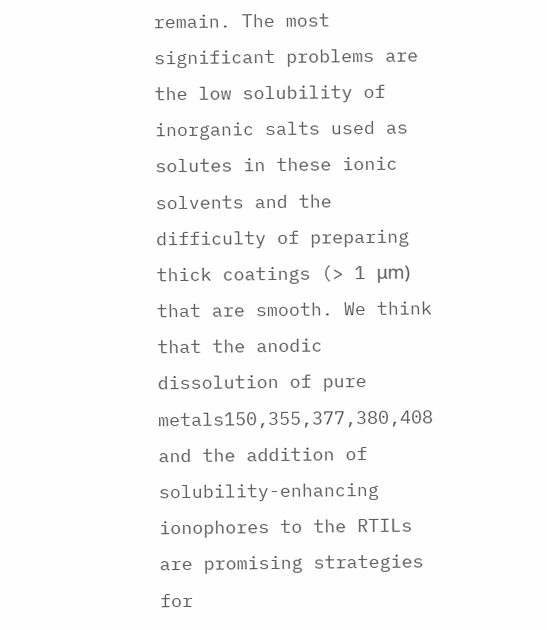remain. The most significant problems are the low solubility of inorganic salts used as solutes in these ionic solvents and the difficulty of preparing thick coatings (> 1 μm) that are smooth. We think that the anodic dissolution of pure metals150,355,377,380,408 and the addition of solubility-enhancing ionophores to the RTILs are promising strategies for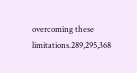overcoming these limitations.289,295,368